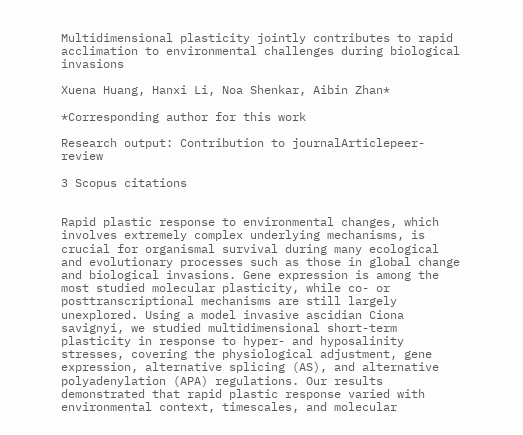Multidimensional plasticity jointly contributes to rapid acclimation to environmental challenges during biological invasions

Xuena Huang, Hanxi Li, Noa Shenkar, Aibin Zhan*

*Corresponding author for this work

Research output: Contribution to journalArticlepeer-review

3 Scopus citations


Rapid plastic response to environmental changes, which involves extremely complex underlying mechanisms, is crucial for organismal survival during many ecological and evolutionary processes such as those in global change and biological invasions. Gene expression is among the most studied molecular plasticity, while co- or posttranscriptional mechanisms are still largely unexplored. Using a model invasive ascidian Ciona savignyi, we studied multidimensional short-term plasticity in response to hyper- and hyposalinity stresses, covering the physiological adjustment, gene expression, alternative splicing (AS), and alternative polyadenylation (APA) regulations. Our results demonstrated that rapid plastic response varied with environmental context, timescales, and molecular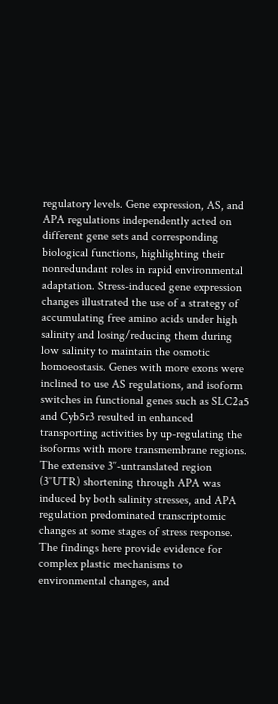regulatory levels. Gene expression, AS, and APA regulations independently acted on different gene sets and corresponding biological functions, highlighting their nonredundant roles in rapid environmental adaptation. Stress-induced gene expression changes illustrated the use of a strategy of accumulating free amino acids under high salinity and losing/reducing them during low salinity to maintain the osmotic homoeostasis. Genes with more exons were inclined to use AS regulations, and isoform switches in functional genes such as SLC2a5 and Cyb5r3 resulted in enhanced transporting activities by up-regulating the isoforms with more transmembrane regions. The extensive 3′′-untranslated region (3′′UTR) shortening through APA was induced by both salinity stresses, and APA regulation predominated transcriptomic changes at some stages of stress response. The findings here provide evidence for complex plastic mechanisms to environmental changes, and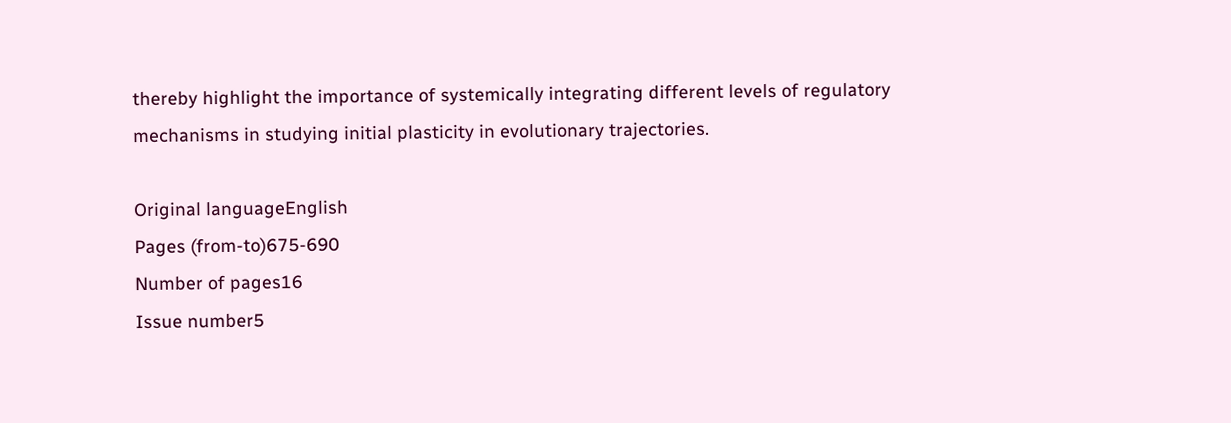thereby highlight the importance of systemically integrating different levels of regulatory mechanisms in studying initial plasticity in evolutionary trajectories.

Original languageEnglish
Pages (from-to)675-690
Number of pages16
Issue number5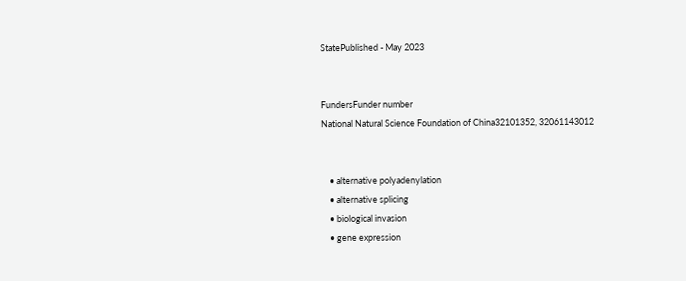StatePublished - May 2023


FundersFunder number
National Natural Science Foundation of China32101352, 32061143012


    • alternative polyadenylation
    • alternative splicing
    • biological invasion
    • gene expression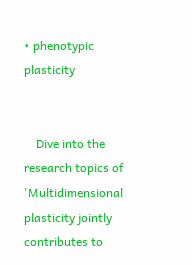• phenotypic plasticity


    Dive into the research topics of 'Multidimensional plasticity jointly contributes to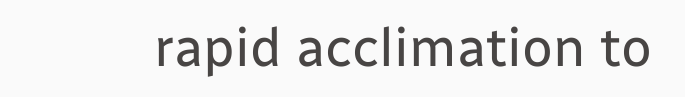rapid acclimation to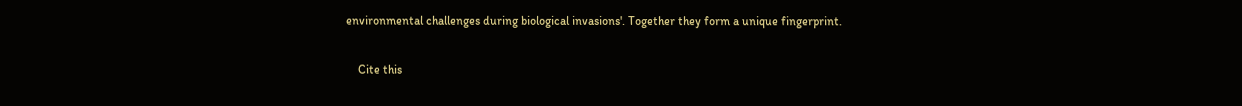environmental challenges during biological invasions'. Together they form a unique fingerprint.

    Cite this